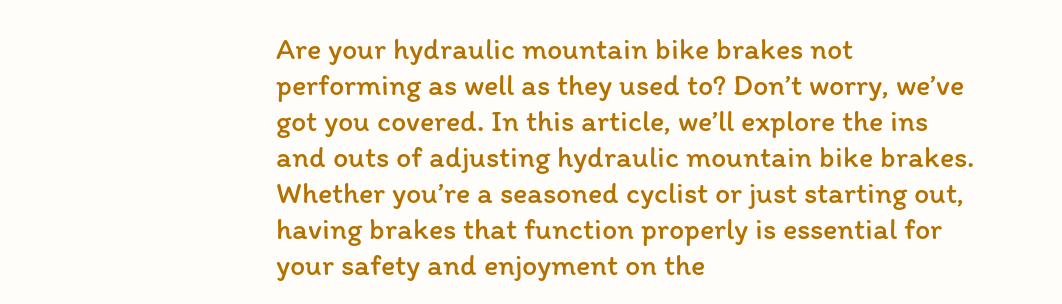Are your hydraulic mountain bike brakes not performing as well as they used to? Don’t worry, we’ve got you covered. In this article, we’ll explore the ins and outs of adjusting hydraulic mountain bike brakes. Whether you’re a seasoned cyclist or just starting out, having brakes that function properly is essential for your safety and enjoyment on the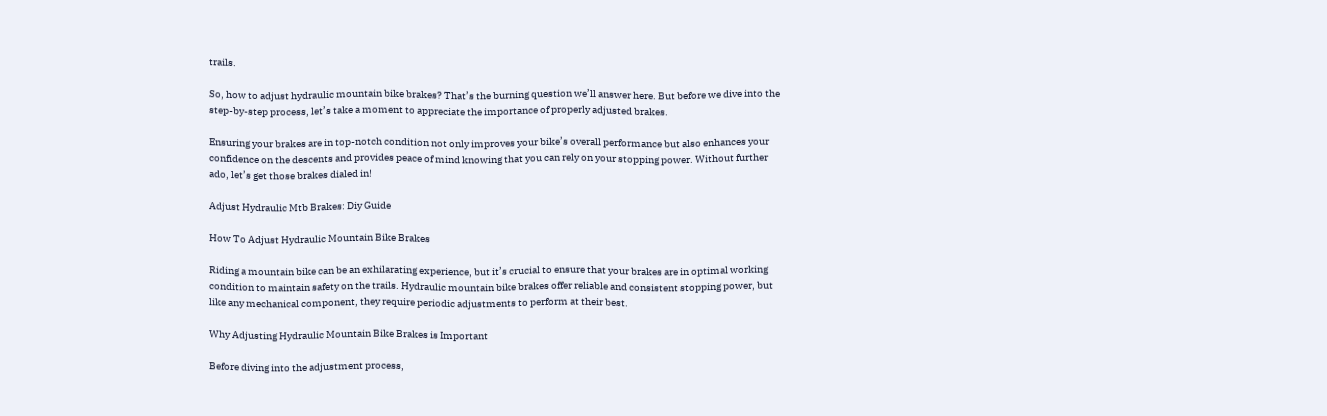trails.

So, how to adjust hydraulic mountain bike brakes? That’s the burning question we’ll answer here. But before we dive into the step-by-step process, let’s take a moment to appreciate the importance of properly adjusted brakes.

Ensuring your brakes are in top-notch condition not only improves your bike’s overall performance but also enhances your confidence on the descents and provides peace of mind knowing that you can rely on your stopping power. Without further ado, let’s get those brakes dialed in!

Adjust Hydraulic Mtb Brakes: Diy Guide

How To Adjust Hydraulic Mountain Bike Brakes

Riding a mountain bike can be an exhilarating experience, but it’s crucial to ensure that your brakes are in optimal working condition to maintain safety on the trails. Hydraulic mountain bike brakes offer reliable and consistent stopping power, but like any mechanical component, they require periodic adjustments to perform at their best.

Why Adjusting Hydraulic Mountain Bike Brakes is Important

Before diving into the adjustment process,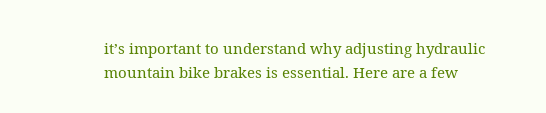it’s important to understand why adjusting hydraulic mountain bike brakes is essential. Here are a few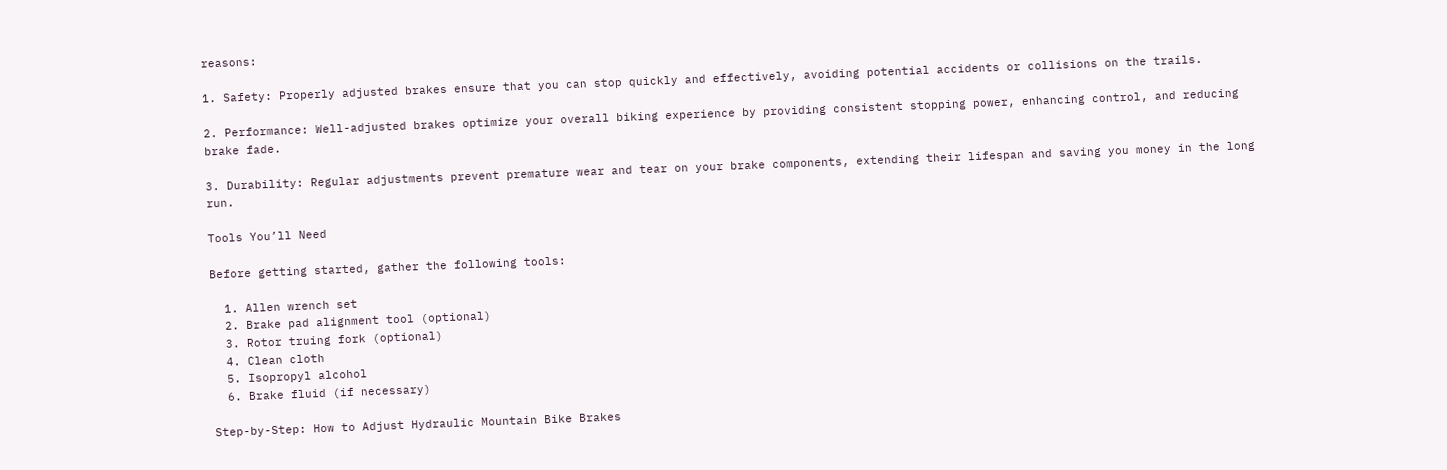reasons:

1. Safety: Properly adjusted brakes ensure that you can stop quickly and effectively, avoiding potential accidents or collisions on the trails.

2. Performance: Well-adjusted brakes optimize your overall biking experience by providing consistent stopping power, enhancing control, and reducing brake fade.

3. Durability: Regular adjustments prevent premature wear and tear on your brake components, extending their lifespan and saving you money in the long run.

Tools You’ll Need

Before getting started, gather the following tools:

  1. Allen wrench set
  2. Brake pad alignment tool (optional)
  3. Rotor truing fork (optional)
  4. Clean cloth
  5. Isopropyl alcohol
  6. Brake fluid (if necessary)

Step-by-Step: How to Adjust Hydraulic Mountain Bike Brakes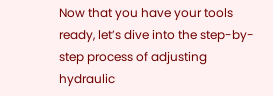Now that you have your tools ready, let’s dive into the step-by-step process of adjusting hydraulic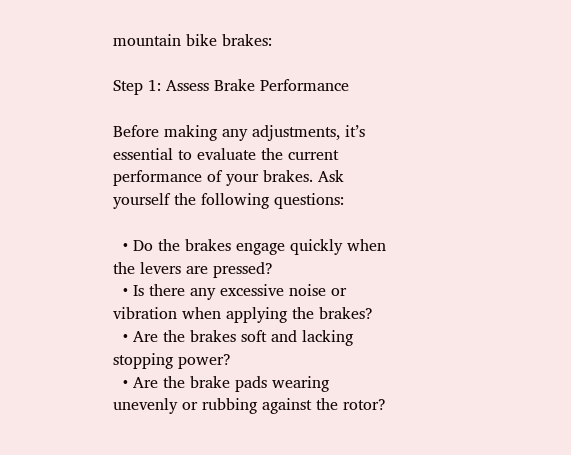mountain bike brakes:

Step 1: Assess Brake Performance

Before making any adjustments, it’s essential to evaluate the current performance of your brakes. Ask yourself the following questions:

  • Do the brakes engage quickly when the levers are pressed?
  • Is there any excessive noise or vibration when applying the brakes?
  • Are the brakes soft and lacking stopping power?
  • Are the brake pads wearing unevenly or rubbing against the rotor?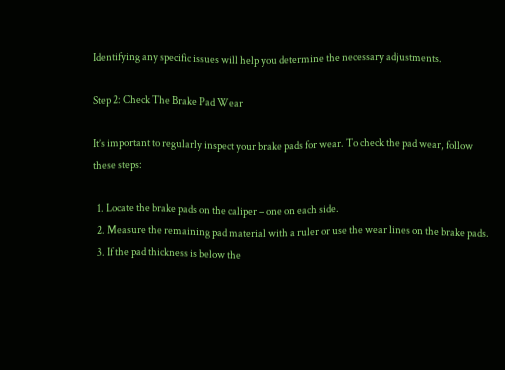Identifying any specific issues will help you determine the necessary adjustments.

Step 2: Check The Brake Pad Wear

It’s important to regularly inspect your brake pads for wear. To check the pad wear, follow these steps:

  1. Locate the brake pads on the caliper – one on each side.
  2. Measure the remaining pad material with a ruler or use the wear lines on the brake pads.
  3. If the pad thickness is below the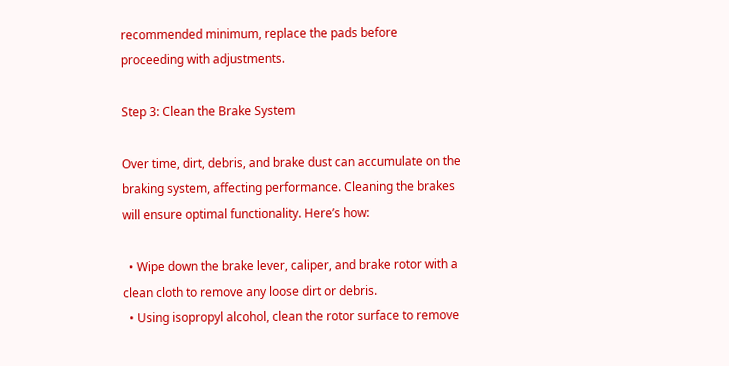recommended minimum, replace the pads before proceeding with adjustments.

Step 3: Clean the Brake System

Over time, dirt, debris, and brake dust can accumulate on the braking system, affecting performance. Cleaning the brakes will ensure optimal functionality. Here’s how:

  • Wipe down the brake lever, caliper, and brake rotor with a clean cloth to remove any loose dirt or debris.
  • Using isopropyl alcohol, clean the rotor surface to remove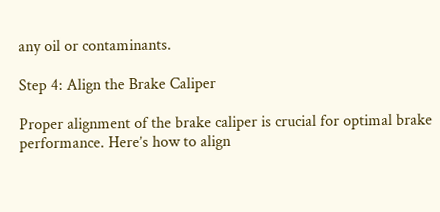any oil or contaminants.

Step 4: Align the Brake Caliper

Proper alignment of the brake caliper is crucial for optimal brake performance. Here’s how to align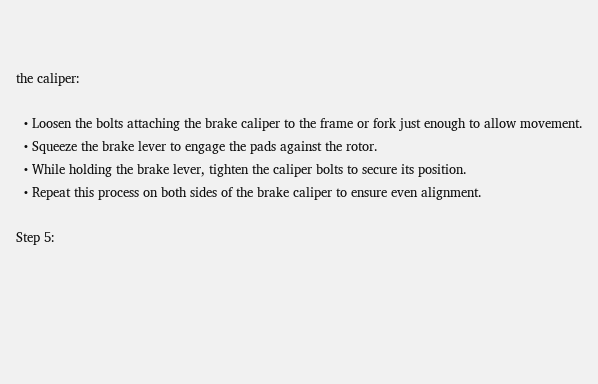the caliper:

  • Loosen the bolts attaching the brake caliper to the frame or fork just enough to allow movement.
  • Squeeze the brake lever to engage the pads against the rotor.
  • While holding the brake lever, tighten the caliper bolts to secure its position.
  • Repeat this process on both sides of the brake caliper to ensure even alignment.

Step 5: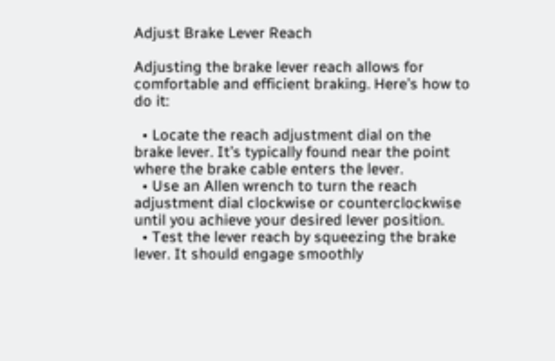Adjust Brake Lever Reach

Adjusting the brake lever reach allows for comfortable and efficient braking. Here’s how to do it:

  • Locate the reach adjustment dial on the brake lever. It’s typically found near the point where the brake cable enters the lever.
  • Use an Allen wrench to turn the reach adjustment dial clockwise or counterclockwise until you achieve your desired lever position.
  • Test the lever reach by squeezing the brake lever. It should engage smoothly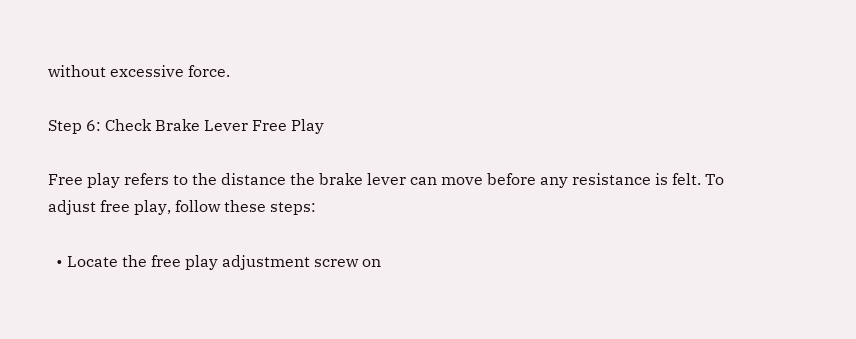without excessive force.

Step 6: Check Brake Lever Free Play

Free play refers to the distance the brake lever can move before any resistance is felt. To adjust free play, follow these steps:

  • Locate the free play adjustment screw on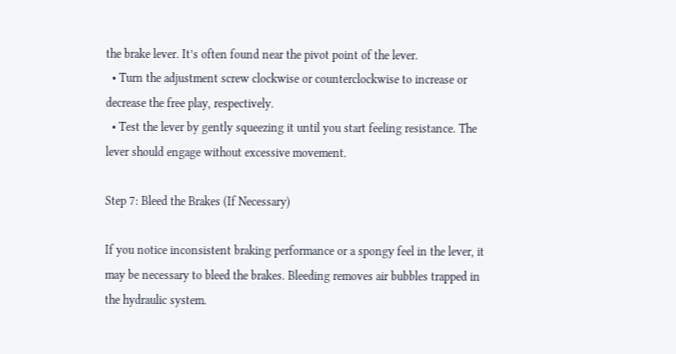the brake lever. It’s often found near the pivot point of the lever.
  • Turn the adjustment screw clockwise or counterclockwise to increase or decrease the free play, respectively.
  • Test the lever by gently squeezing it until you start feeling resistance. The lever should engage without excessive movement.

Step 7: Bleed the Brakes (If Necessary)

If you notice inconsistent braking performance or a spongy feel in the lever, it may be necessary to bleed the brakes. Bleeding removes air bubbles trapped in the hydraulic system.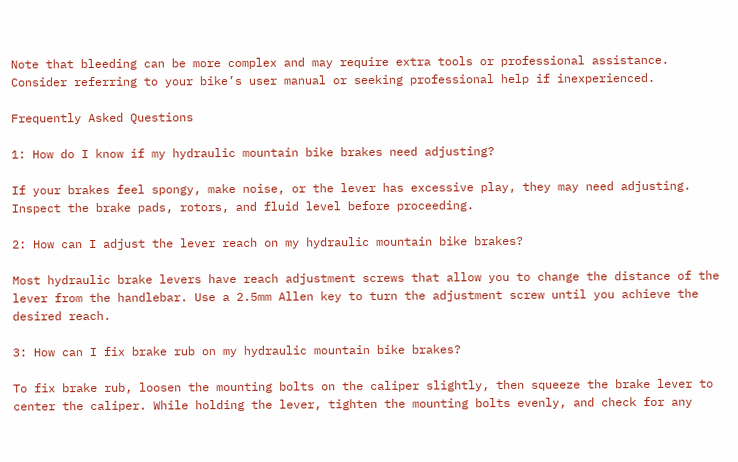Note that bleeding can be more complex and may require extra tools or professional assistance. Consider referring to your bike’s user manual or seeking professional help if inexperienced.

Frequently Asked Questions

1: How do I know if my hydraulic mountain bike brakes need adjusting?

If your brakes feel spongy, make noise, or the lever has excessive play, they may need adjusting. Inspect the brake pads, rotors, and fluid level before proceeding.

2: How can I adjust the lever reach on my hydraulic mountain bike brakes?

Most hydraulic brake levers have reach adjustment screws that allow you to change the distance of the lever from the handlebar. Use a 2.5mm Allen key to turn the adjustment screw until you achieve the desired reach.

3: How can I fix brake rub on my hydraulic mountain bike brakes?

To fix brake rub, loosen the mounting bolts on the caliper slightly, then squeeze the brake lever to center the caliper. While holding the lever, tighten the mounting bolts evenly, and check for any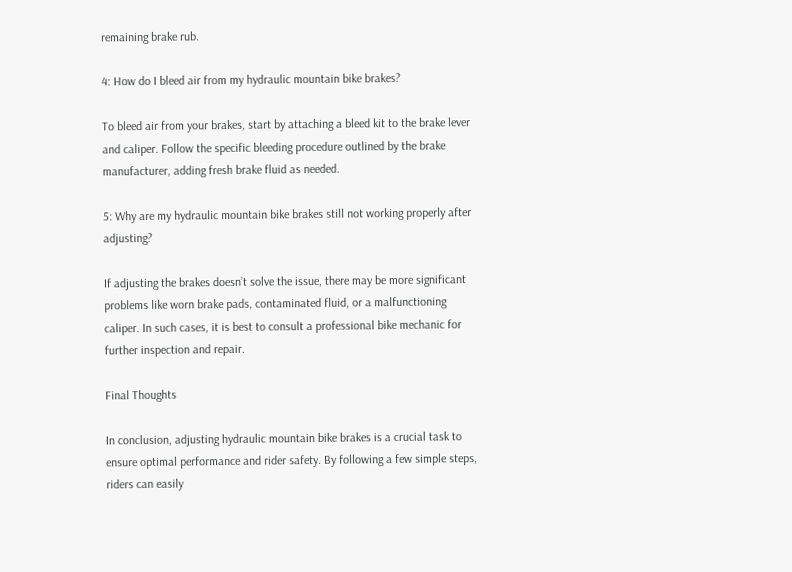remaining brake rub.

4: How do I bleed air from my hydraulic mountain bike brakes?

To bleed air from your brakes, start by attaching a bleed kit to the brake lever and caliper. Follow the specific bleeding procedure outlined by the brake manufacturer, adding fresh brake fluid as needed.

5: Why are my hydraulic mountain bike brakes still not working properly after adjusting?

If adjusting the brakes doesn’t solve the issue, there may be more significant problems like worn brake pads, contaminated fluid, or a malfunctioning caliper. In such cases, it is best to consult a professional bike mechanic for further inspection and repair.

Final Thoughts

In conclusion, adjusting hydraulic mountain bike brakes is a crucial task to ensure optimal performance and rider safety. By following a few simple steps, riders can easily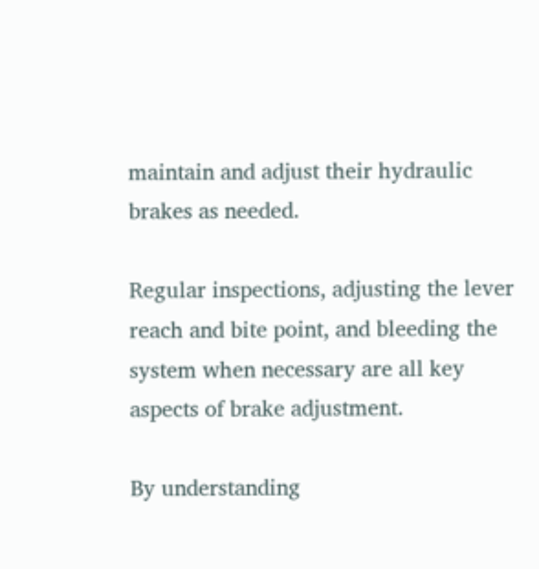maintain and adjust their hydraulic brakes as needed.

Regular inspections, adjusting the lever reach and bite point, and bleeding the system when necessary are all key aspects of brake adjustment.

By understanding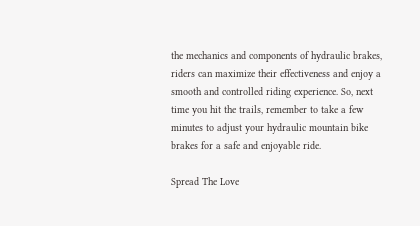the mechanics and components of hydraulic brakes, riders can maximize their effectiveness and enjoy a smooth and controlled riding experience. So, next time you hit the trails, remember to take a few minutes to adjust your hydraulic mountain bike brakes for a safe and enjoyable ride.

Spread The Love